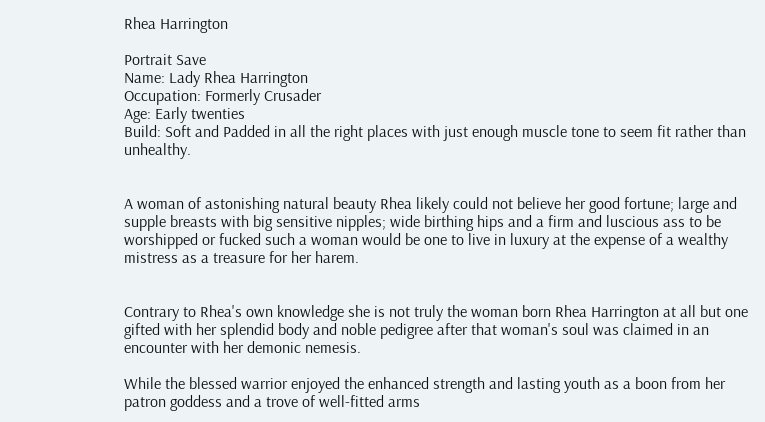Rhea Harrington

Portrait Save
Name: Lady Rhea Harrington
Occupation: Formerly Crusader
Age: Early twenties
Build: Soft and Padded in all the right places with just enough muscle tone to seem fit rather than unhealthy.


A woman of astonishing natural beauty Rhea likely could not believe her good fortune; large and supple breasts with big sensitive nipples; wide birthing hips and a firm and luscious ass to be worshipped or fucked such a woman would be one to live in luxury at the expense of a wealthy mistress as a treasure for her harem.


Contrary to Rhea's own knowledge she is not truly the woman born Rhea Harrington at all but one gifted with her splendid body and noble pedigree after that woman's soul was claimed in an encounter with her demonic nemesis.

While the blessed warrior enjoyed the enhanced strength and lasting youth as a boon from her patron goddess and a trove of well-fitted arms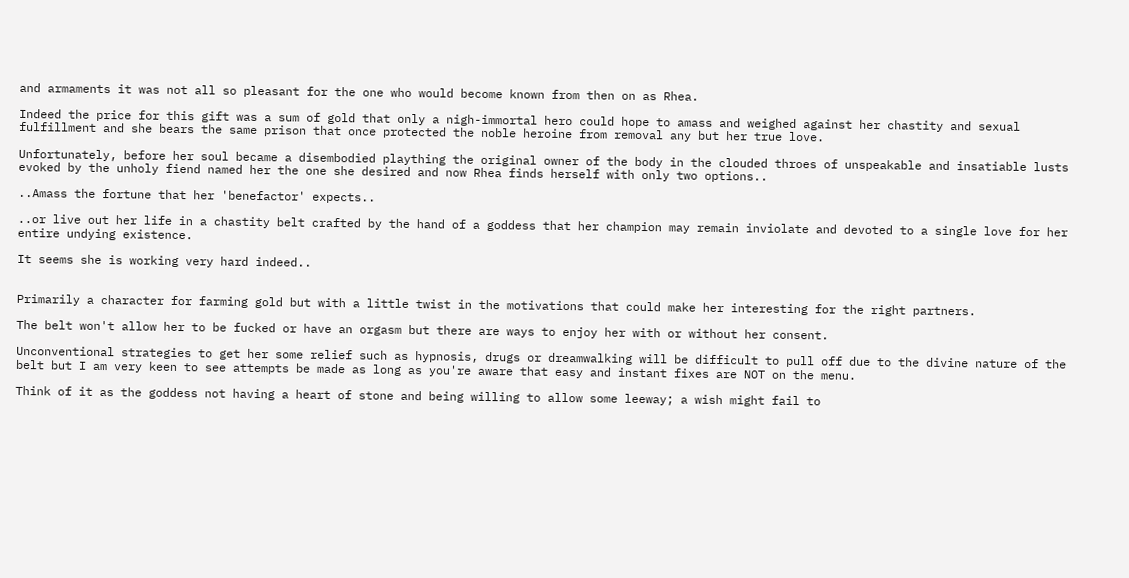and armaments it was not all so pleasant for the one who would become known from then on as Rhea.

Indeed the price for this gift was a sum of gold that only a nigh-immortal hero could hope to amass and weighed against her chastity and sexual fulfillment and she bears the same prison that once protected the noble heroine from removal any but her true love.

Unfortunately, before her soul became a disembodied plaything the original owner of the body in the clouded throes of unspeakable and insatiable lusts evoked by the unholy fiend named her the one she desired and now Rhea finds herself with only two options..

..Amass the fortune that her 'benefactor' expects..

..or live out her life in a chastity belt crafted by the hand of a goddess that her champion may remain inviolate and devoted to a single love for her entire undying existence.

It seems she is working very hard indeed..


Primarily a character for farming gold but with a little twist in the motivations that could make her interesting for the right partners.

The belt won't allow her to be fucked or have an orgasm but there are ways to enjoy her with or without her consent.

Unconventional strategies to get her some relief such as hypnosis, drugs or dreamwalking will be difficult to pull off due to the divine nature of the belt but I am very keen to see attempts be made as long as you're aware that easy and instant fixes are NOT on the menu.

Think of it as the goddess not having a heart of stone and being willing to allow some leeway; a wish might fail to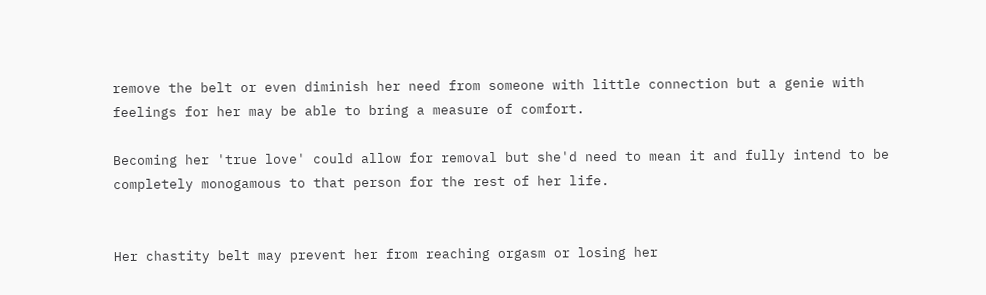remove the belt or even diminish her need from someone with little connection but a genie with feelings for her may be able to bring a measure of comfort.

Becoming her 'true love' could allow for removal but she'd need to mean it and fully intend to be completely monogamous to that person for the rest of her life.


Her chastity belt may prevent her from reaching orgasm or losing her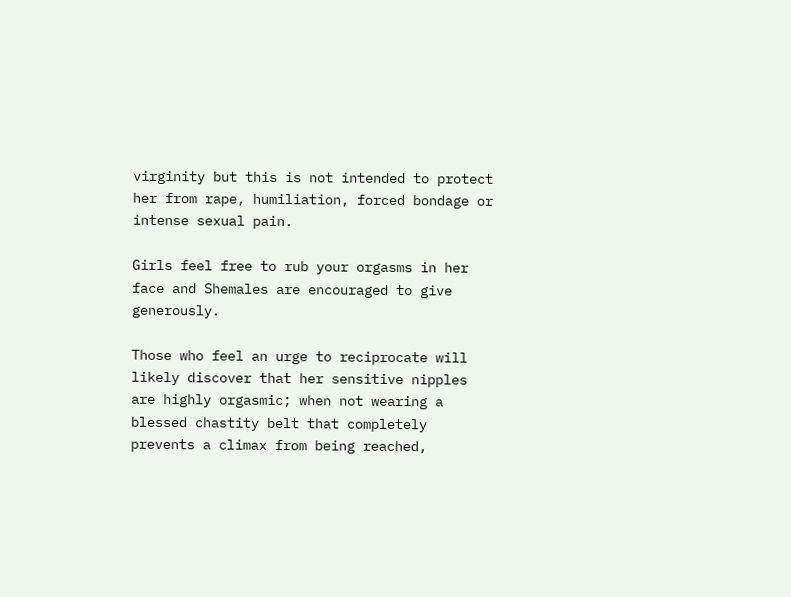virginity but this is not intended to protect her from rape, humiliation, forced bondage or intense sexual pain.

Girls feel free to rub your orgasms in her face and Shemales are encouraged to give generously.

Those who feel an urge to reciprocate will likely discover that her sensitive nipples are highly orgasmic; when not wearing a blessed chastity belt that completely prevents a climax from being reached,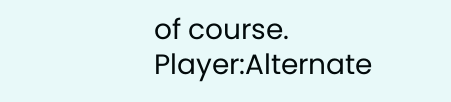of course.
Player:Alternate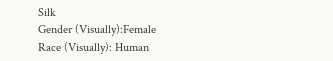Silk
Gender (Visually):Female
Race (Visually): Human